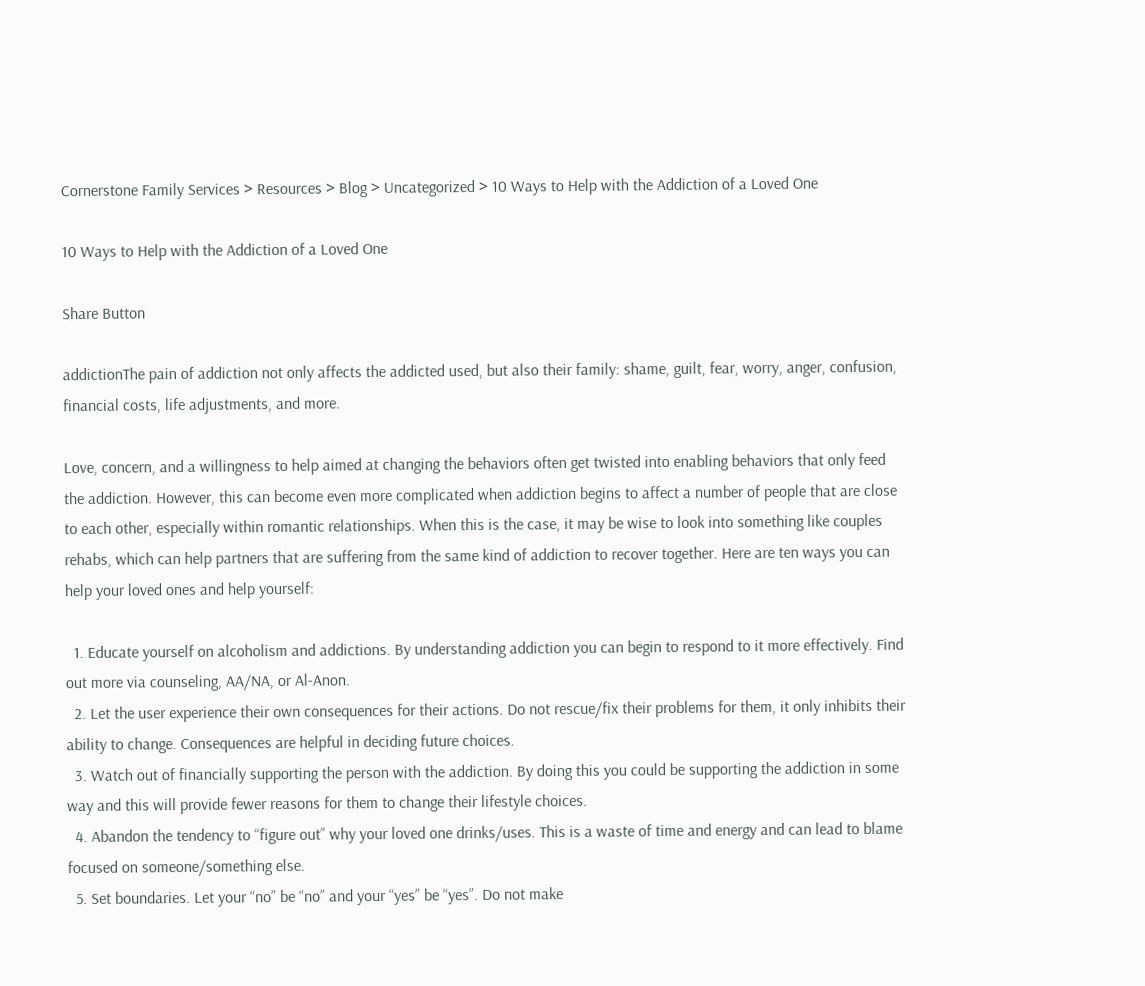Cornerstone Family Services > Resources > Blog > Uncategorized > 10 Ways to Help with the Addiction of a Loved One

10 Ways to Help with the Addiction of a Loved One

Share Button

addictionThe pain of addiction not only affects the addicted used, but also their family: shame, guilt, fear, worry, anger, confusion, financial costs, life adjustments, and more.

Love, concern, and a willingness to help aimed at changing the behaviors often get twisted into enabling behaviors that only feed the addiction. However, this can become even more complicated when addiction begins to affect a number of people that are close to each other, especially within romantic relationships. When this is the case, it may be wise to look into something like couples rehabs, which can help partners that are suffering from the same kind of addiction to recover together. Here are ten ways you can help your loved ones and help yourself:

  1. Educate yourself on alcoholism and addictions. By understanding addiction you can begin to respond to it more effectively. Find out more via counseling, AA/NA, or Al-Anon.
  2. Let the user experience their own consequences for their actions. Do not rescue/fix their problems for them, it only inhibits their ability to change. Consequences are helpful in deciding future choices.
  3. Watch out of financially supporting the person with the addiction. By doing this you could be supporting the addiction in some way and this will provide fewer reasons for them to change their lifestyle choices.
  4. Abandon the tendency to “figure out” why your loved one drinks/uses. This is a waste of time and energy and can lead to blame focused on someone/something else.
  5. Set boundaries. Let your “no” be “no” and your “yes” be “yes”. Do not make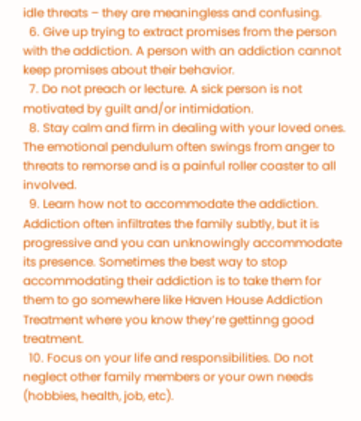idle threats – they are meaningless and confusing.
  6. Give up trying to extract promises from the person with the addiction. A person with an addiction cannot keep promises about their behavior.
  7. Do not preach or lecture. A sick person is not motivated by guilt and/or intimidation.
  8. Stay calm and firm in dealing with your loved ones. The emotional pendulum often swings from anger to threats to remorse and is a painful roller coaster to all involved.
  9. Learn how not to accommodate the addiction. Addiction often infiltrates the family subtly, but it is progressive and you can unknowingly accommodate its presence. Sometimes the best way to stop accommodating their addiction is to take them for them to go somewhere like Haven House Addiction Treatment where you know they’re gettinng good treatment.
  10. Focus on your life and responsibilities. Do not neglect other family members or your own needs (hobbies, health, job, etc).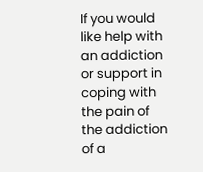If you would like help with an addiction or support in coping with the pain of the addiction of a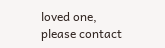loved one, please contact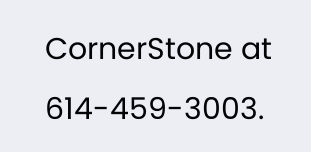CornerStone at 614-459-3003.